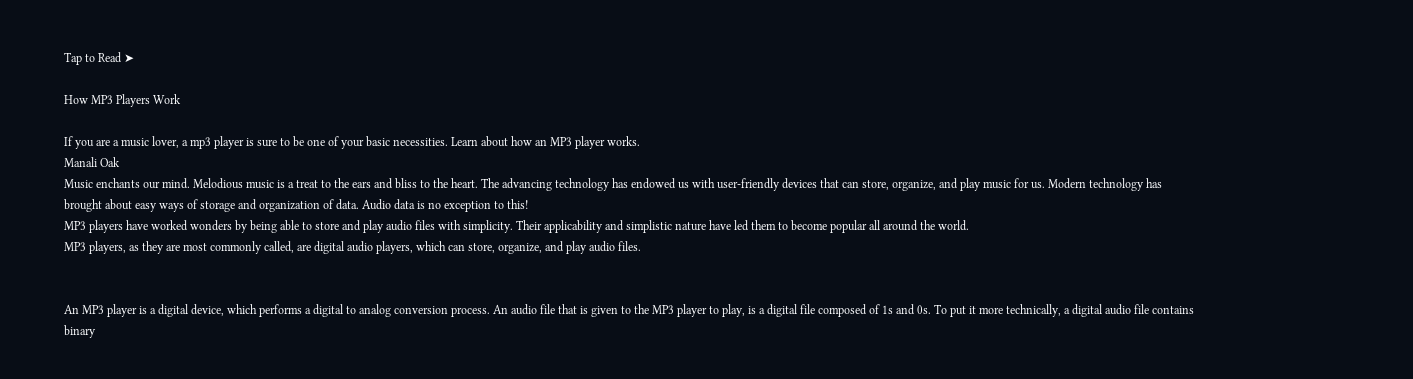Tap to Read ➤

How MP3 Players Work

If you are a music lover, a mp3 player is sure to be one of your basic necessities. Learn about how an MP3 player works.
Manali Oak
Music enchants our mind. Melodious music is a treat to the ears and bliss to the heart. The advancing technology has endowed us with user-friendly devices that can store, organize, and play music for us. Modern technology has brought about easy ways of storage and organization of data. Audio data is no exception to this!
MP3 players have worked wonders by being able to store and play audio files with simplicity. Their applicability and simplistic nature have led them to become popular all around the world.
MP3 players, as they are most commonly called, are digital audio players, which can store, organize, and play audio files.


An MP3 player is a digital device, which performs a digital to analog conversion process. An audio file that is given to the MP3 player to play, is a digital file composed of 1s and 0s. To put it more technically, a digital audio file contains binary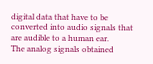digital data that have to be converted into audio signals that are audible to a human ear.
The analog signals obtained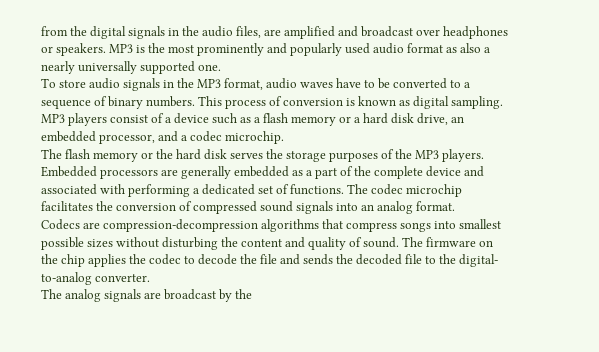from the digital signals in the audio files, are amplified and broadcast over headphones or speakers. MP3 is the most prominently and popularly used audio format as also a nearly universally supported one.
To store audio signals in the MP3 format, audio waves have to be converted to a sequence of binary numbers. This process of conversion is known as digital sampling.
MP3 players consist of a device such as a flash memory or a hard disk drive, an embedded processor, and a codec microchip.
The flash memory or the hard disk serves the storage purposes of the MP3 players. Embedded processors are generally embedded as a part of the complete device and associated with performing a dedicated set of functions. The codec microchip facilitates the conversion of compressed sound signals into an analog format.
Codecs are compression-decompression algorithms that compress songs into smallest possible sizes without disturbing the content and quality of sound. The firmware on the chip applies the codec to decode the file and sends the decoded file to the digital-to-analog converter.
The analog signals are broadcast by the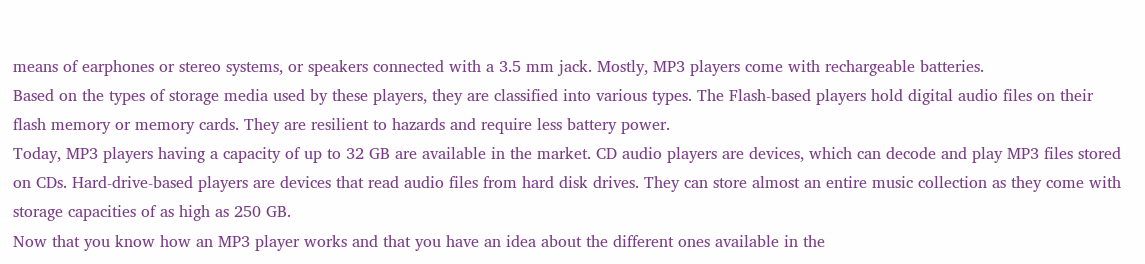means of earphones or stereo systems, or speakers connected with a 3.5 mm jack. Mostly, MP3 players come with rechargeable batteries.
Based on the types of storage media used by these players, they are classified into various types. The Flash-based players hold digital audio files on their flash memory or memory cards. They are resilient to hazards and require less battery power.
Today, MP3 players having a capacity of up to 32 GB are available in the market. CD audio players are devices, which can decode and play MP3 files stored on CDs. Hard-drive-based players are devices that read audio files from hard disk drives. They can store almost an entire music collection as they come with storage capacities of as high as 250 GB.
Now that you know how an MP3 player works and that you have an idea about the different ones available in the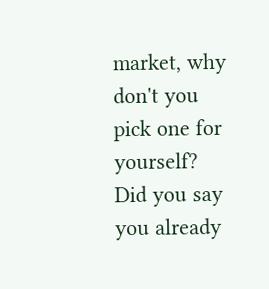market, why don't you pick one for yourself? Did you say you already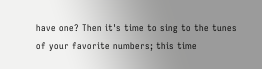have one? Then it's time to sing to the tunes of your favorite numbers; this time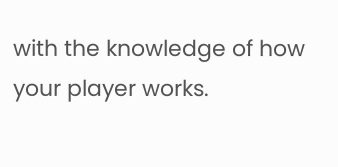with the knowledge of how your player works.